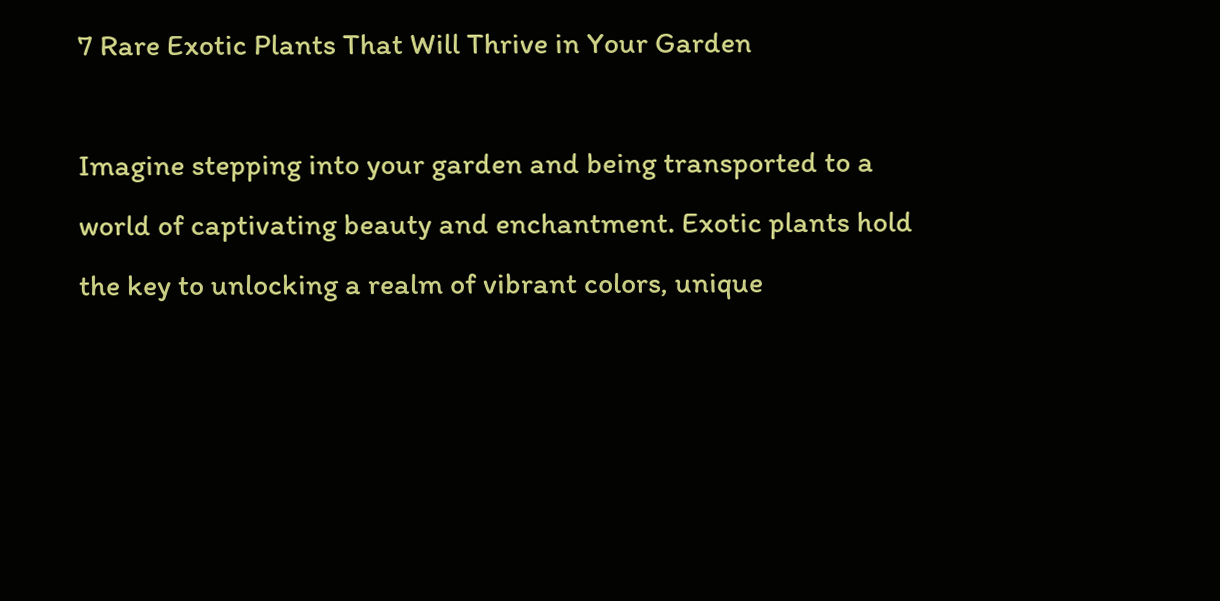7 Rare Exotic Plants That Will Thrive in Your Garden

Imagine stepping into your garden and being transported to a world of captivating beauty and enchantment. Exotic plants hold the key to unlocking a realm of vibrant colors, unique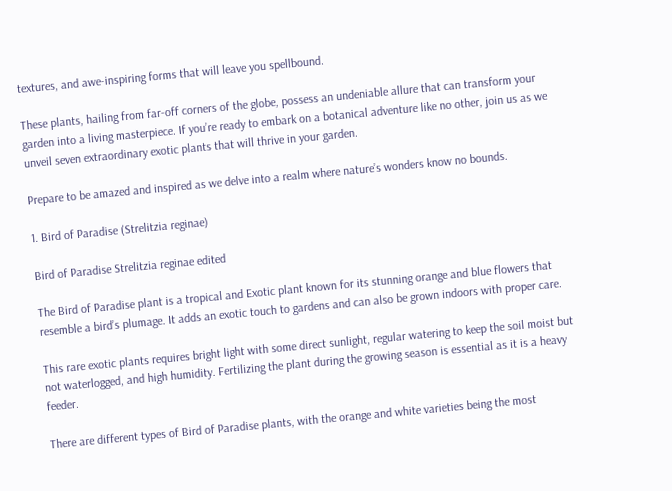textures, and awe-inspiring forms that will leave you spellbound.

These plants, hailing from far-off corners of the globe, possess an undeniable allure that can transform your garden into a living masterpiece. If you’re ready to embark on a botanical adventure like no other, join us as we unveil seven extraordinary exotic plants that will thrive in your garden.

Prepare to be amazed and inspired as we delve into a realm where nature’s wonders know no bounds.

1. Bird of Paradise (Strelitzia reginae)

Bird of Paradise Strelitzia reginae edited

The Bird of Paradise plant is a tropical and Exotic plant known for its stunning orange and blue flowers that resemble a bird’s plumage. It adds an exotic touch to gardens and can also be grown indoors with proper care.

This rare exotic plants requires bright light with some direct sunlight, regular watering to keep the soil moist but not waterlogged, and high humidity. Fertilizing the plant during the growing season is essential as it is a heavy feeder.

There are different types of Bird of Paradise plants, with the orange and white varieties being the most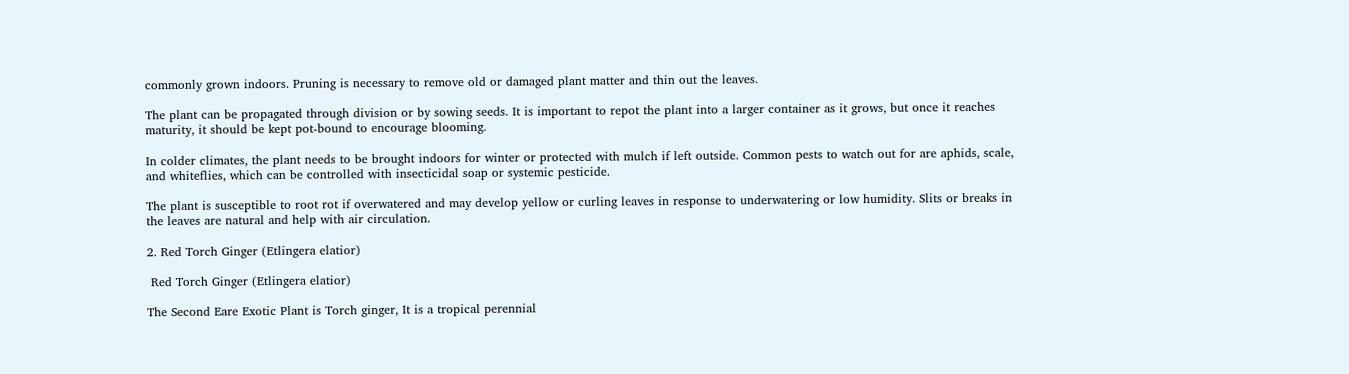commonly grown indoors. Pruning is necessary to remove old or damaged plant matter and thin out the leaves.

The plant can be propagated through division or by sowing seeds. It is important to repot the plant into a larger container as it grows, but once it reaches maturity, it should be kept pot-bound to encourage blooming.

In colder climates, the plant needs to be brought indoors for winter or protected with mulch if left outside. Common pests to watch out for are aphids, scale, and whiteflies, which can be controlled with insecticidal soap or systemic pesticide.

The plant is susceptible to root rot if overwatered and may develop yellow or curling leaves in response to underwatering or low humidity. Slits or breaks in the leaves are natural and help with air circulation.

2. Red Torch Ginger (Etlingera elatior)

 Red Torch Ginger (Etlingera elatior)

The Second Eare Exotic Plant is Torch ginger, It is a tropical perennial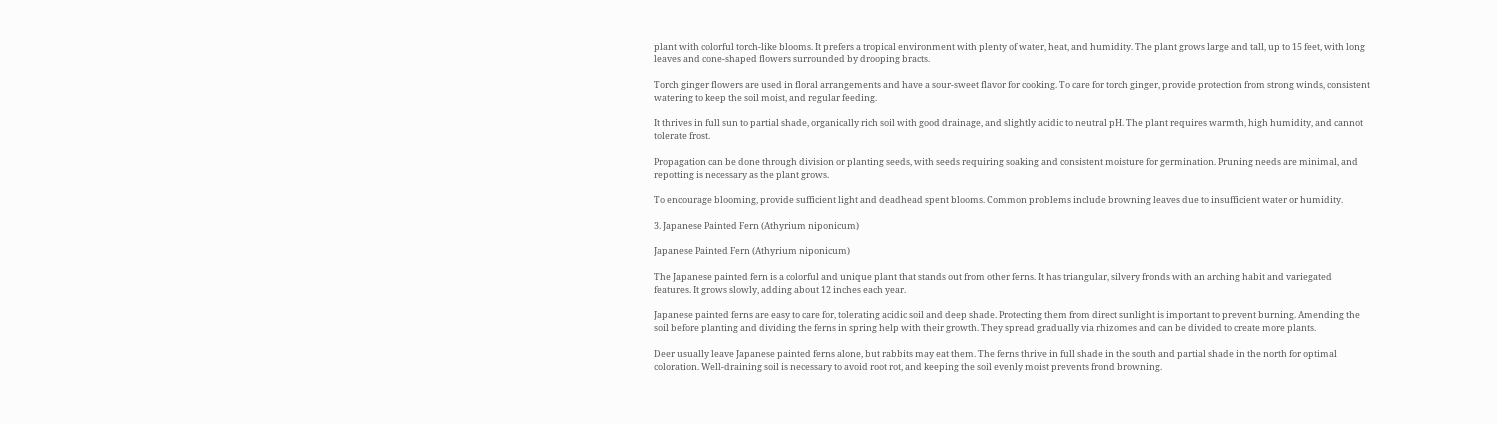plant with colorful torch-like blooms. It prefers a tropical environment with plenty of water, heat, and humidity. The plant grows large and tall, up to 15 feet, with long leaves and cone-shaped flowers surrounded by drooping bracts.

Torch ginger flowers are used in floral arrangements and have a sour-sweet flavor for cooking. To care for torch ginger, provide protection from strong winds, consistent watering to keep the soil moist, and regular feeding.

It thrives in full sun to partial shade, organically rich soil with good drainage, and slightly acidic to neutral pH. The plant requires warmth, high humidity, and cannot tolerate frost.

Propagation can be done through division or planting seeds, with seeds requiring soaking and consistent moisture for germination. Pruning needs are minimal, and repotting is necessary as the plant grows.

To encourage blooming, provide sufficient light and deadhead spent blooms. Common problems include browning leaves due to insufficient water or humidity.

3. Japanese Painted Fern (Athyrium niponicum)

Japanese Painted Fern (Athyrium niponicum)

The Japanese painted fern is a colorful and unique plant that stands out from other ferns. It has triangular, silvery fronds with an arching habit and variegated features. It grows slowly, adding about 12 inches each year.

Japanese painted ferns are easy to care for, tolerating acidic soil and deep shade. Protecting them from direct sunlight is important to prevent burning. Amending the soil before planting and dividing the ferns in spring help with their growth. They spread gradually via rhizomes and can be divided to create more plants.

Deer usually leave Japanese painted ferns alone, but rabbits may eat them. The ferns thrive in full shade in the south and partial shade in the north for optimal coloration. Well-draining soil is necessary to avoid root rot, and keeping the soil evenly moist prevents frond browning.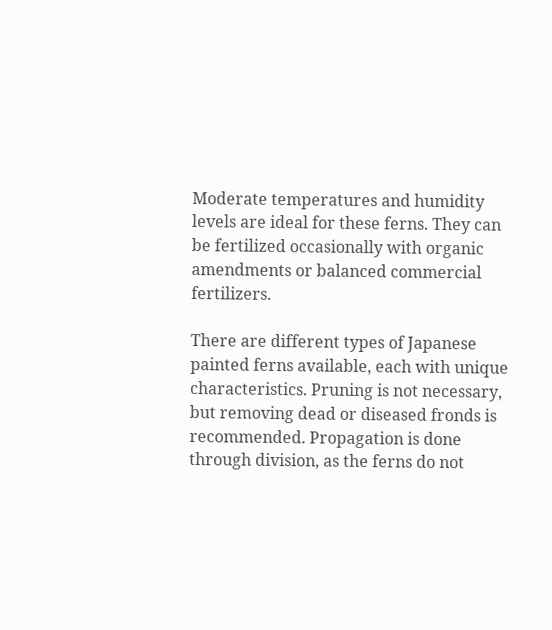Moderate temperatures and humidity levels are ideal for these ferns. They can be fertilized occasionally with organic amendments or balanced commercial fertilizers.

There are different types of Japanese painted ferns available, each with unique characteristics. Pruning is not necessary, but removing dead or diseased fronds is recommended. Propagation is done through division, as the ferns do not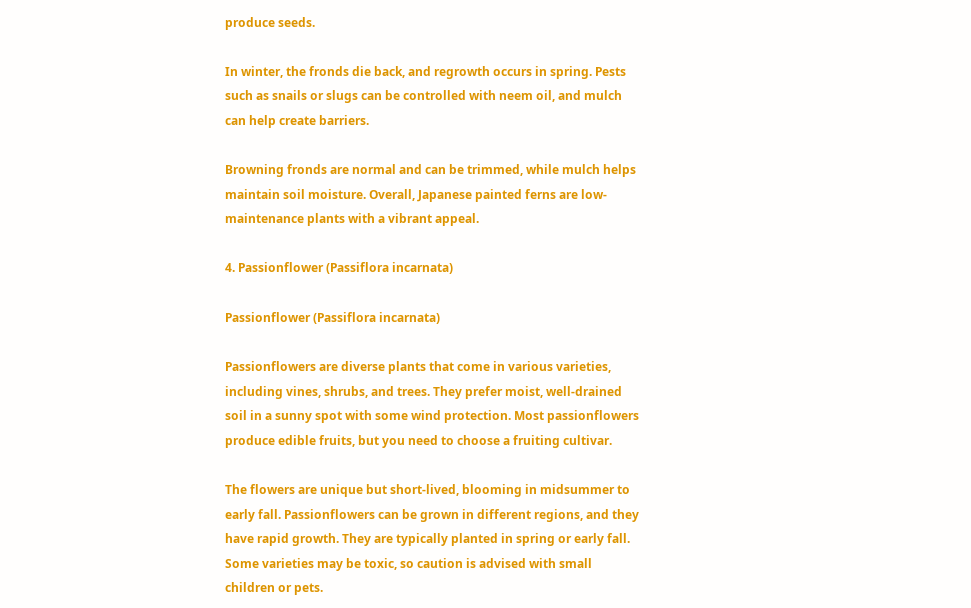produce seeds.

In winter, the fronds die back, and regrowth occurs in spring. Pests such as snails or slugs can be controlled with neem oil, and mulch can help create barriers.

Browning fronds are normal and can be trimmed, while mulch helps maintain soil moisture. Overall, Japanese painted ferns are low-maintenance plants with a vibrant appeal.

4. Passionflower (Passiflora incarnata)

Passionflower (Passiflora incarnata)

Passionflowers are diverse plants that come in various varieties, including vines, shrubs, and trees. They prefer moist, well-drained soil in a sunny spot with some wind protection. Most passionflowers produce edible fruits, but you need to choose a fruiting cultivar.

The flowers are unique but short-lived, blooming in midsummer to early fall. Passionflowers can be grown in different regions, and they have rapid growth. They are typically planted in spring or early fall. Some varieties may be toxic, so caution is advised with small children or pets.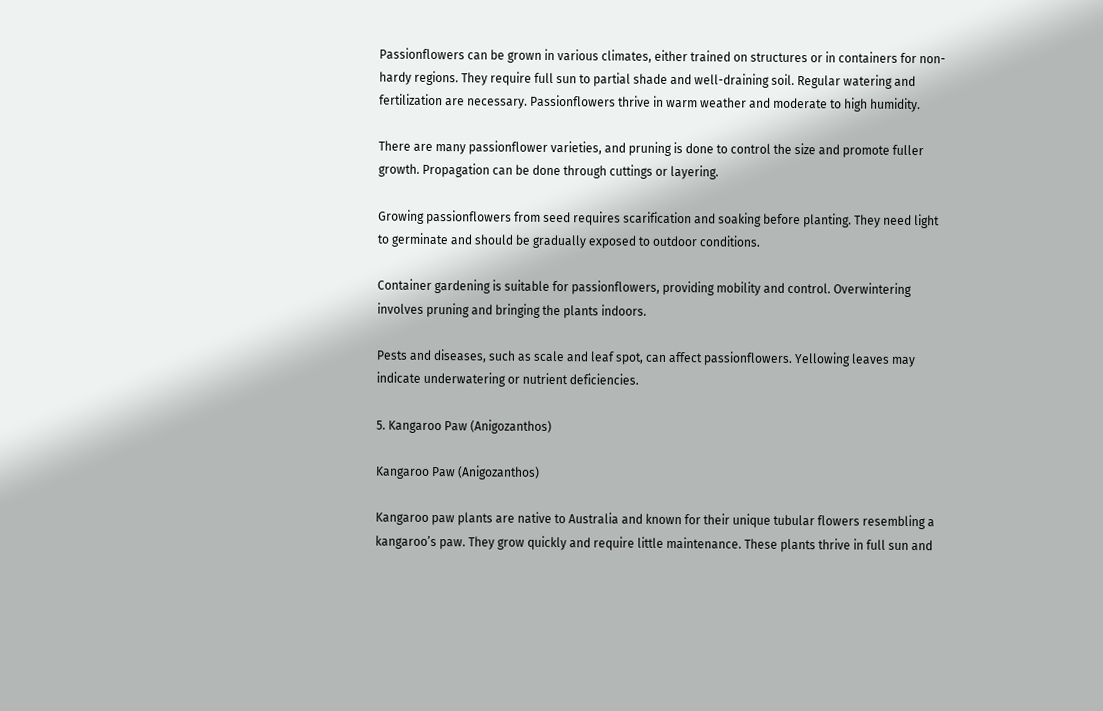Passionflowers can be grown in various climates, either trained on structures or in containers for non-hardy regions. They require full sun to partial shade and well-draining soil. Regular watering and fertilization are necessary. Passionflowers thrive in warm weather and moderate to high humidity.

There are many passionflower varieties, and pruning is done to control the size and promote fuller growth. Propagation can be done through cuttings or layering.

Growing passionflowers from seed requires scarification and soaking before planting. They need light to germinate and should be gradually exposed to outdoor conditions.

Container gardening is suitable for passionflowers, providing mobility and control. Overwintering involves pruning and bringing the plants indoors.

Pests and diseases, such as scale and leaf spot, can affect passionflowers. Yellowing leaves may indicate underwatering or nutrient deficiencies.

5. Kangaroo Paw (Anigozanthos)

Kangaroo Paw (Anigozanthos)

Kangaroo paw plants are native to Australia and known for their unique tubular flowers resembling a kangaroo’s paw. They grow quickly and require little maintenance. These plants thrive in full sun and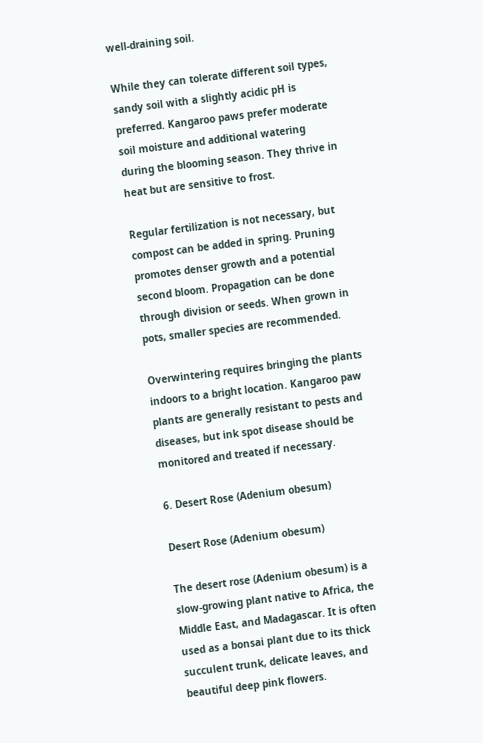well-draining soil.

While they can tolerate different soil types, sandy soil with a slightly acidic pH is preferred. Kangaroo paws prefer moderate soil moisture and additional watering during the blooming season. They thrive in heat but are sensitive to frost.

Regular fertilization is not necessary, but compost can be added in spring. Pruning promotes denser growth and a potential second bloom. Propagation can be done through division or seeds. When grown in pots, smaller species are recommended.

Overwintering requires bringing the plants indoors to a bright location. Kangaroo paw plants are generally resistant to pests and diseases, but ink spot disease should be monitored and treated if necessary.

6. Desert Rose (Adenium obesum)

Desert Rose (Adenium obesum)

The desert rose (Adenium obesum) is a slow-growing plant native to Africa, the Middle East, and Madagascar. It is often used as a bonsai plant due to its thick succulent trunk, delicate leaves, and beautiful deep pink flowers.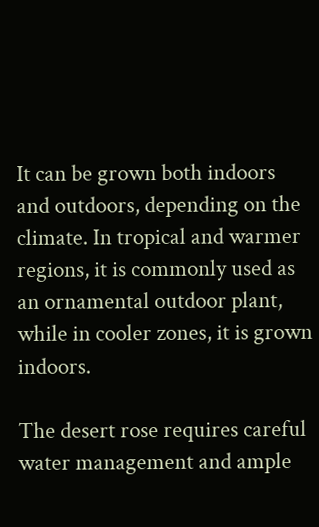It can be grown both indoors and outdoors, depending on the climate. In tropical and warmer regions, it is commonly used as an ornamental outdoor plant, while in cooler zones, it is grown indoors.

The desert rose requires careful water management and ample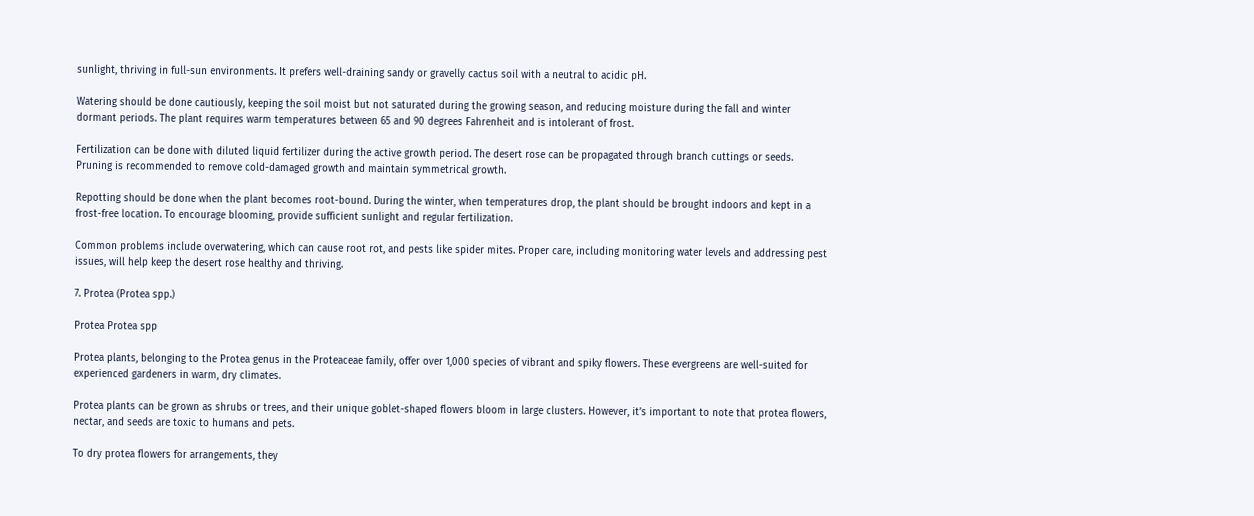sunlight, thriving in full-sun environments. It prefers well-draining sandy or gravelly cactus soil with a neutral to acidic pH.

Watering should be done cautiously, keeping the soil moist but not saturated during the growing season, and reducing moisture during the fall and winter dormant periods. The plant requires warm temperatures between 65 and 90 degrees Fahrenheit and is intolerant of frost.

Fertilization can be done with diluted liquid fertilizer during the active growth period. The desert rose can be propagated through branch cuttings or seeds. Pruning is recommended to remove cold-damaged growth and maintain symmetrical growth.

Repotting should be done when the plant becomes root-bound. During the winter, when temperatures drop, the plant should be brought indoors and kept in a frost-free location. To encourage blooming, provide sufficient sunlight and regular fertilization.

Common problems include overwatering, which can cause root rot, and pests like spider mites. Proper care, including monitoring water levels and addressing pest issues, will help keep the desert rose healthy and thriving.

7. Protea (Protea spp.)

Protea Protea spp

Protea plants, belonging to the Protea genus in the Proteaceae family, offer over 1,000 species of vibrant and spiky flowers. These evergreens are well-suited for experienced gardeners in warm, dry climates.

Protea plants can be grown as shrubs or trees, and their unique goblet-shaped flowers bloom in large clusters. However, it’s important to note that protea flowers, nectar, and seeds are toxic to humans and pets.

To dry protea flowers for arrangements, they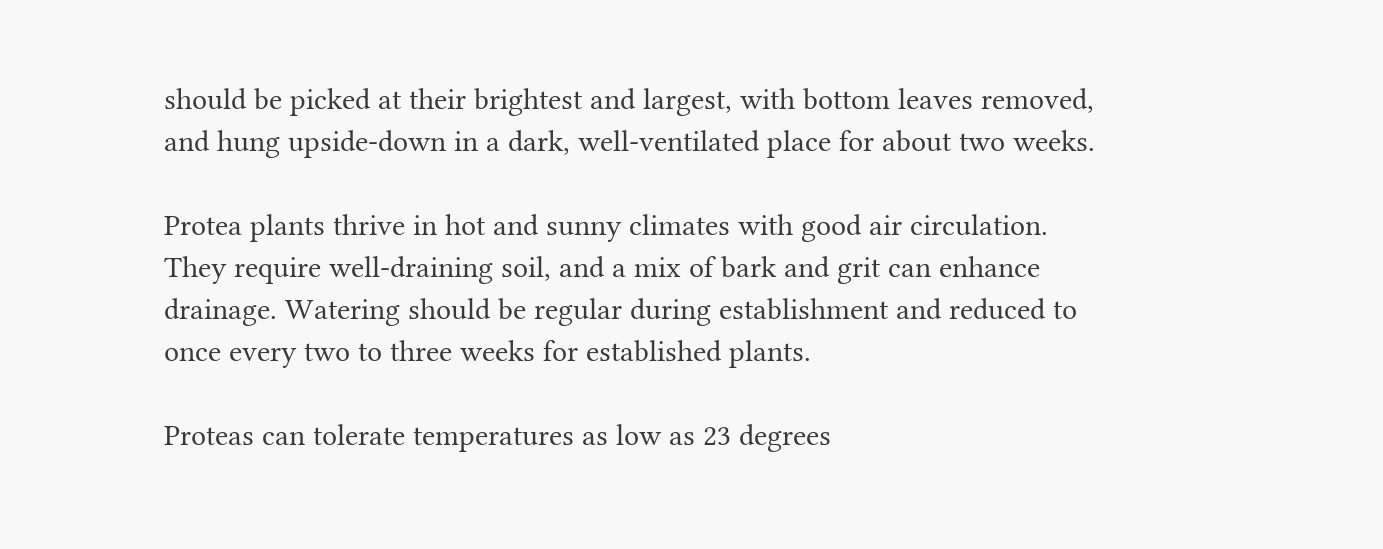should be picked at their brightest and largest, with bottom leaves removed, and hung upside-down in a dark, well-ventilated place for about two weeks.

Protea plants thrive in hot and sunny climates with good air circulation. They require well-draining soil, and a mix of bark and grit can enhance drainage. Watering should be regular during establishment and reduced to once every two to three weeks for established plants.

Proteas can tolerate temperatures as low as 23 degrees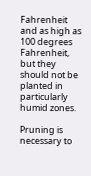Fahrenheit and as high as 100 degrees Fahrenheit, but they should not be planted in particularly humid zones.

Pruning is necessary to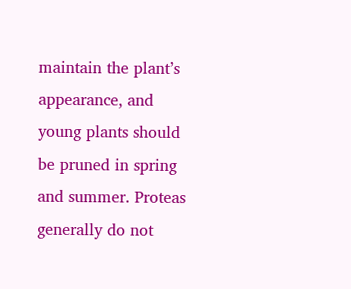maintain the plant’s appearance, and young plants should be pruned in spring and summer. Proteas generally do not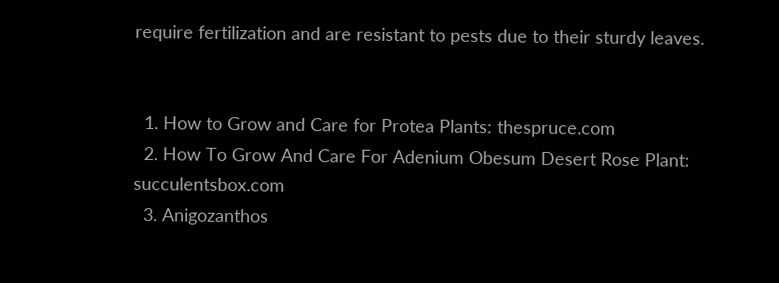require fertilization and are resistant to pests due to their sturdy leaves.


  1. How to Grow and Care for Protea Plants: thespruce.com
  2. How To Grow And Care For Adenium Obesum Desert Rose Plant: succulentsbox.com
  3. Anigozanthos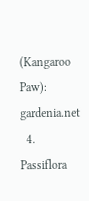(Kangaroo Paw): gardenia.net
  4. Passiflora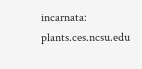incarnata: plants.ces.ncsu.edu